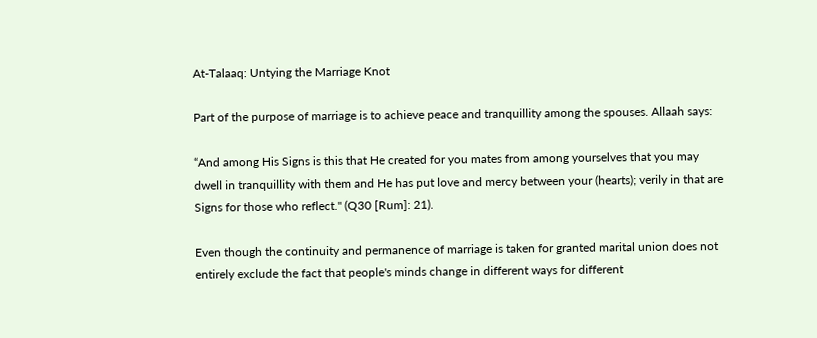At-Talaaq: Untying the Marriage Knot

Part of the purpose of marriage is to achieve peace and tranquillity among the spouses. Allaah says:

“And among His Signs is this that He created for you mates from among yourselves that you may dwell in tranquillity with them and He has put love and mercy between your (hearts); verily in that are Signs for those who reflect." (Q30 [Rum]: 21).

Even though the continuity and permanence of marriage is taken for granted marital union does not entirely exclude the fact that people's minds change in different ways for different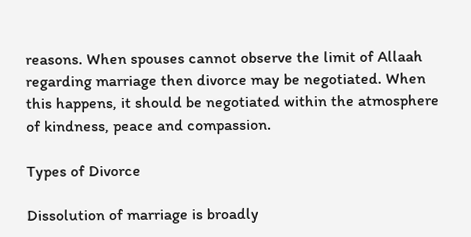reasons. When spouses cannot observe the limit of Allaah regarding marriage then divorce may be negotiated. When this happens, it should be negotiated within the atmosphere of kindness, peace and compassion.

Types of Divorce

Dissolution of marriage is broadly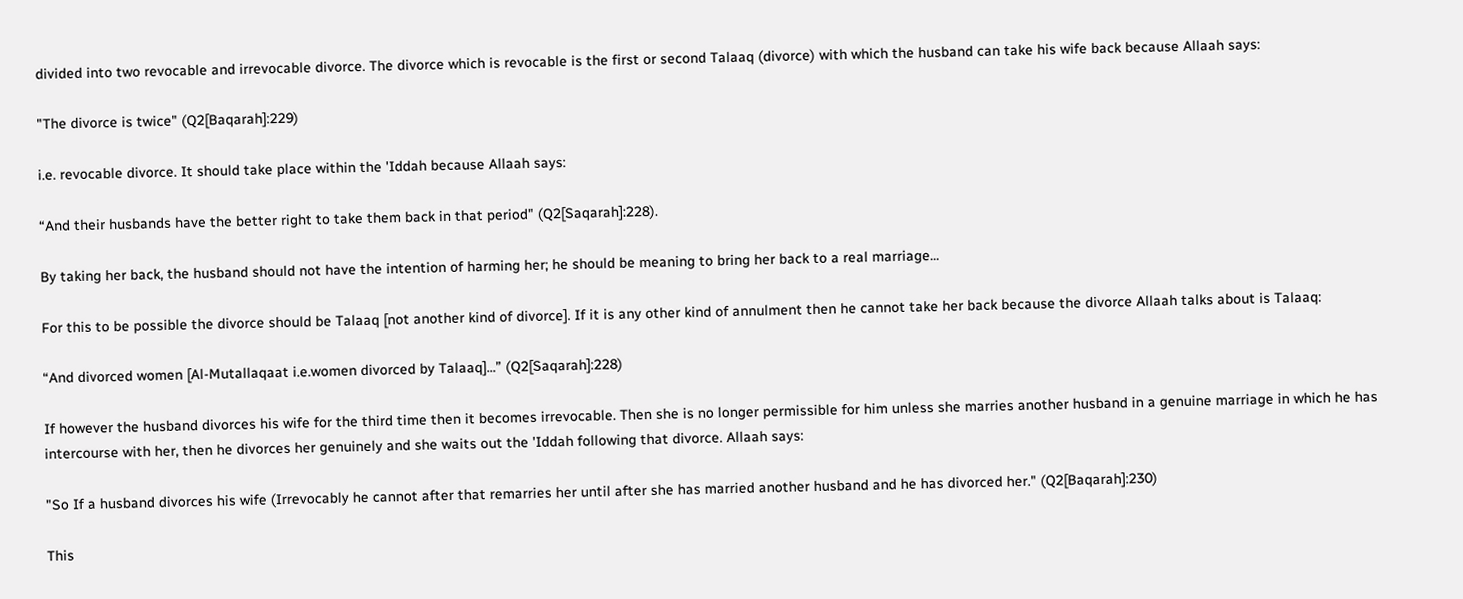divided into two revocable and irrevocable divorce. The divorce which is revocable is the first or second Talaaq (divorce) with which the husband can take his wife back because Allaah says:

"The divorce is twice" (Q2[Baqarah]:229)

i.e. revocable divorce. It should take place within the 'Iddah because Allaah says:

“And their husbands have the better right to take them back in that period" (Q2[Saqarah]:228).

By taking her back, the husband should not have the intention of harming her; he should be meaning to bring her back to a real marriage...

For this to be possible the divorce should be Talaaq [not another kind of divorce]. If it is any other kind of annulment then he cannot take her back because the divorce Allaah talks about is Talaaq:

“And divorced women [Al-Mutallaqaat i.e.women divorced by Talaaq]...” (Q2[Saqarah]:228)

If however the husband divorces his wife for the third time then it becomes irrevocable. Then she is no longer permissible for him unless she marries another husband in a genuine marriage in which he has intercourse with her, then he divorces her genuinely and she waits out the 'Iddah following that divorce. Allaah says:

"So If a husband divorces his wife (Irrevocably he cannot after that remarries her until after she has married another husband and he has divorced her." (Q2[Baqarah]:230)

This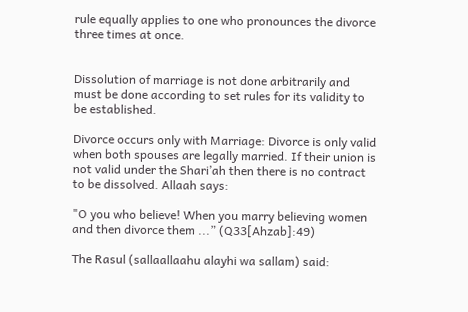rule equally applies to one who pronounces the divorce three times at once.


Dissolution of marriage is not done arbitrarily and must be done according to set rules for its validity to be established.

Divorce occurs only with Marriage: Divorce is only valid when both spouses are legally married. If their union is not valid under the Shari’ah then there is no contract to be dissolved. Allaah says:

"O you who believe! When you marry believing women and then divorce them ...” (Q33[Ahzab]:49)

The Rasul (sallaallaahu alayhi wa sallam) said: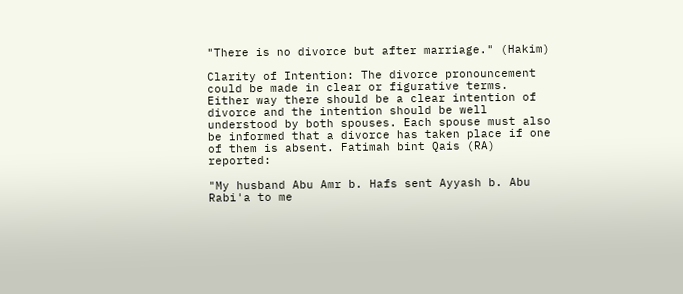"There is no divorce but after marriage." (Hakim)

Clarity of Intention: The divorce pronouncement could be made in clear or figurative terms. Either way there should be a clear intention of divorce and the intention should be well understood by both spouses. Each spouse must also be informed that a divorce has taken place if one of them is absent. Fatimah bint Qais (RA) reported:

"My husband Abu Amr b. Hafs sent Ayyash b. Abu Rabi'a to me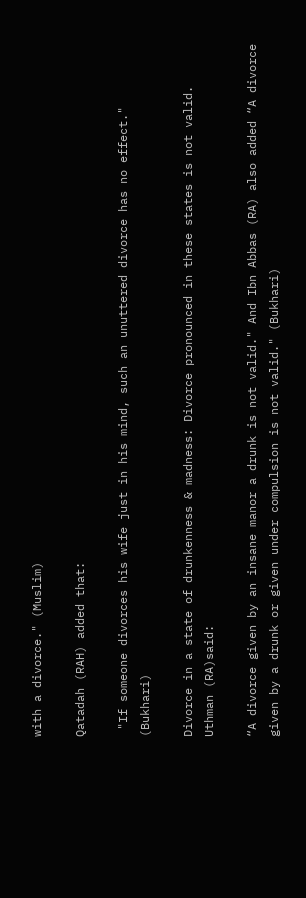with a divorce." (Muslim)

Qatadah (RAH) added that:

 "If someone divorces his wife just in his mind, such an unuttered divorce has no effect." (Bukhari)

Divorce in a state of drunkenness & madness: Divorce pronounced in these states is not valid. Uthman (RA)said:

“A divorce given by an insane manor a drunk is not valid." And Ibn Abbas (RA) also added “A divorce given by a drunk or given under compulsion is not valid." (Bukhari)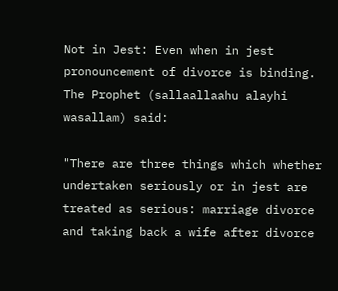Not in Jest: Even when in jest pronouncement of divorce is binding. The Prophet (sallaallaahu alayhi wasallam) said:

"There are three things which whether undertaken seriously or in jest are treated as serious: marriage divorce and taking back a wife after divorce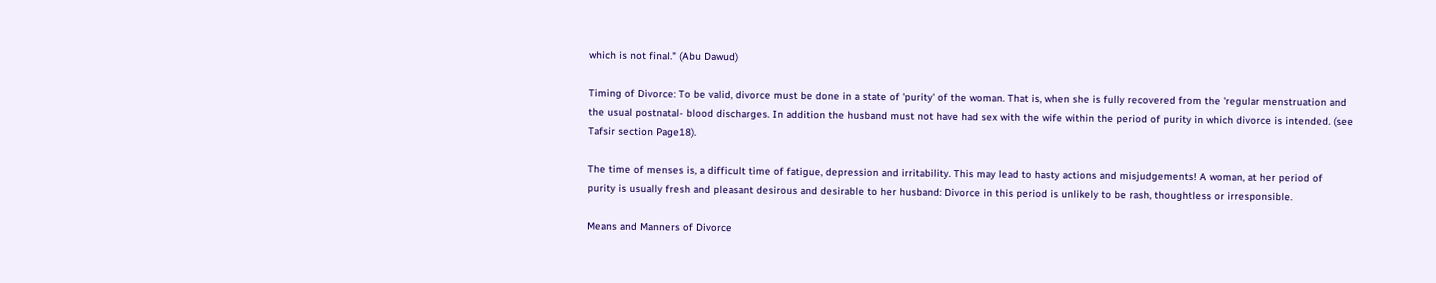which is not final." (Abu Dawud)

Timing of Divorce: To be valid, divorce must be done in a state of 'purity' of the woman. That is, when she is fully recovered from the 'regular menstruation and the usual postnatal- blood discharges. In addition the husband must not have had sex with the wife within the period of purity in which divorce is intended. (see Tafsir section Page18).

The time of menses is, a difficult time of fatigue, depression and irritability. This may lead to hasty actions and misjudgements! A woman, at her period of purity is usually fresh and pleasant desirous and desirable to her husband: Divorce in this period is unlikely to be rash, thoughtless or irresponsible.

Means and Manners of Divorce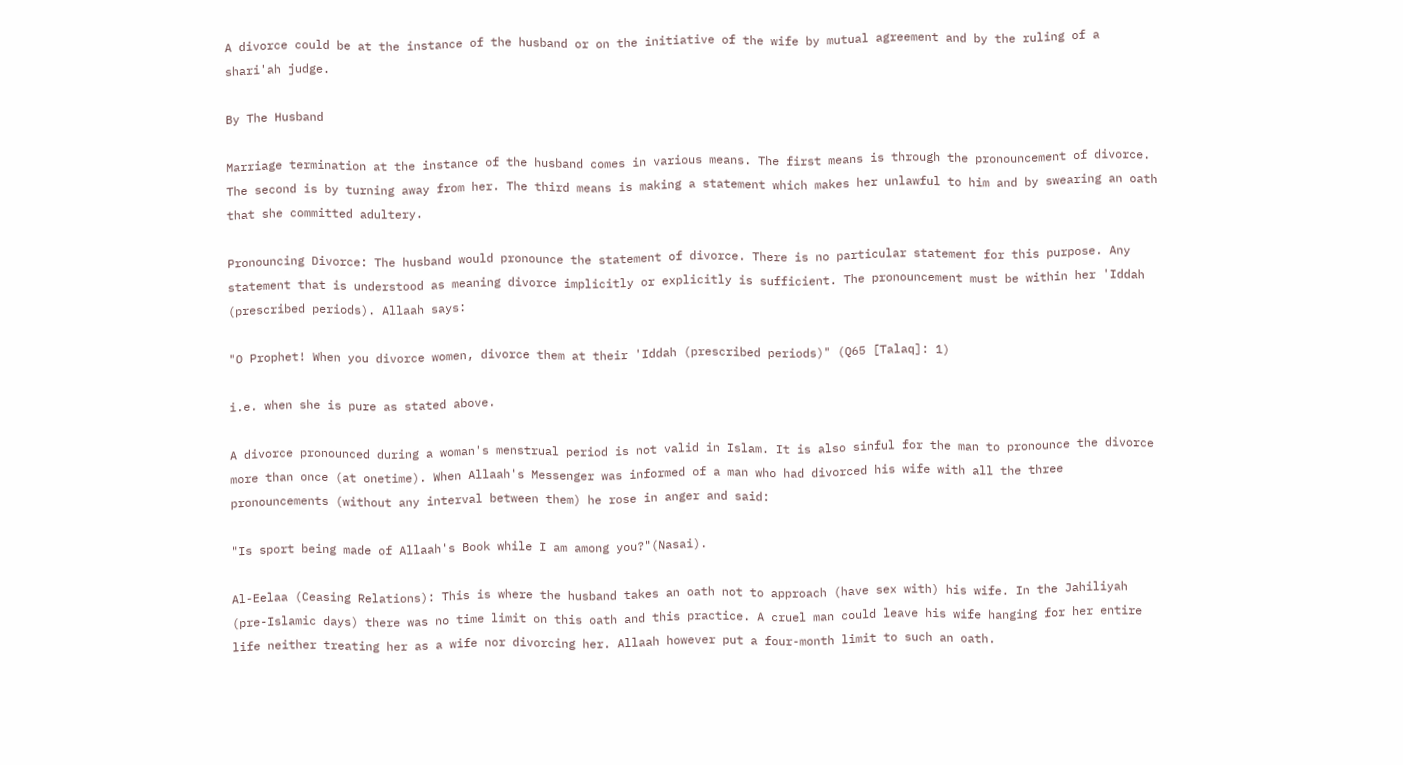A divorce could be at the instance of the husband or on the initiative of the wife by mutual agreement and by the ruling of a shari'ah judge.

By The Husband

Marriage termination at the instance of the husband comes in various means. The first means is through the pronouncement of divorce. The second is by turning away from her. The third means is making a statement which makes her unlawful to him and by swearing an oath that she committed adultery.

Pronouncing Divorce: The husband would pronounce the statement of divorce. There is no particular statement for this purpose. Any statement that is understood as meaning divorce implicitly or explicitly is sufficient. The pronouncement must be within her 'Iddah (prescribed periods). Allaah says:

"O Prophet! When you divorce women, divorce them at their 'Iddah (prescribed periods)" (Q65 [Talaq]: 1)

i.e. when she is pure as stated above.

A divorce pronounced during a woman's menstrual period is not valid in Islam. It is also sinful for the man to pronounce the divorce more than once (at onetime). When Allaah's Messenger was informed of a man who had divorced his wife with all the three pronouncements (without any interval between them) he rose in anger and said:

"Is sport being made of Allaah's Book while I am among you?"(Nasai).

Al-Eelaa (Ceasing Relations): This is where the husband takes an oath not to approach (have sex with) his wife. In the Jahiliyah (pre-Islamic days) there was no time limit on this oath and this practice. A cruel man could leave his wife hanging for her entire life neither treating her as a wife nor divorcing her. Allaah however put a four-month limit to such an oath.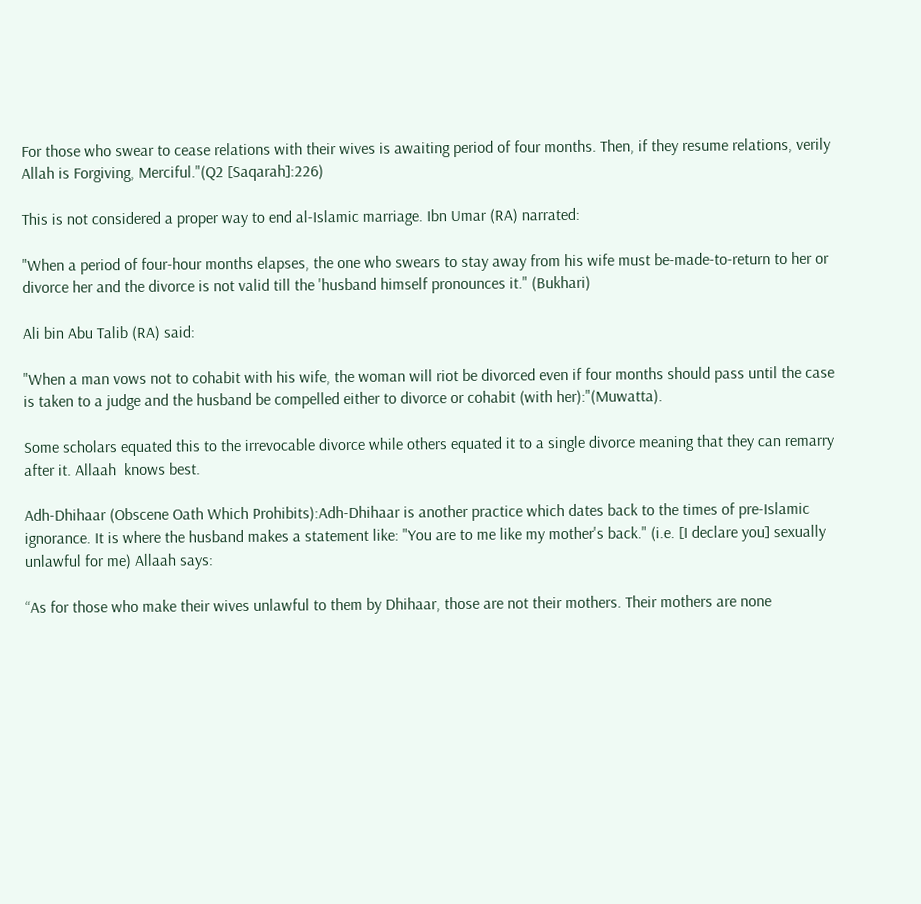For those who swear to cease relations with their wives is awaiting period of four months. Then, if they resume relations, verily Allah is Forgiving, Merciful."(Q2 [Saqarah]:226)

This is not considered a proper way to end al-Islamic marriage. Ibn Umar (RA) narrated:

"When a period of four-hour months elapses, the one who swears to stay away from his wife must be-made-to-return to her or divorce her and the divorce is not valid till the 'husband himself pronounces it." (Bukhari)

Ali bin Abu Talib (RA) said:

"When a man vows not to cohabit with his wife, the woman will riot be divorced even if four months should pass until the case is taken to a judge and the husband be compelled either to divorce or cohabit (with her):"(Muwatta).

Some scholars equated this to the irrevocable divorce while others equated it to a single divorce meaning that they can remarry after it. Allaah  knows best.

Adh-Dhihaar (Obscene Oath Which Prohibits):Adh-Dhihaar is another practice which dates back to the times of pre-Islamic ignorance. It is where the husband makes a statement like: "You are to me like my mother's back." (i.e. [I declare you] sexually unlawful for me) Allaah says:

“As for those who make their wives unlawful to them by Dhihaar, those are not their mothers. Their mothers are none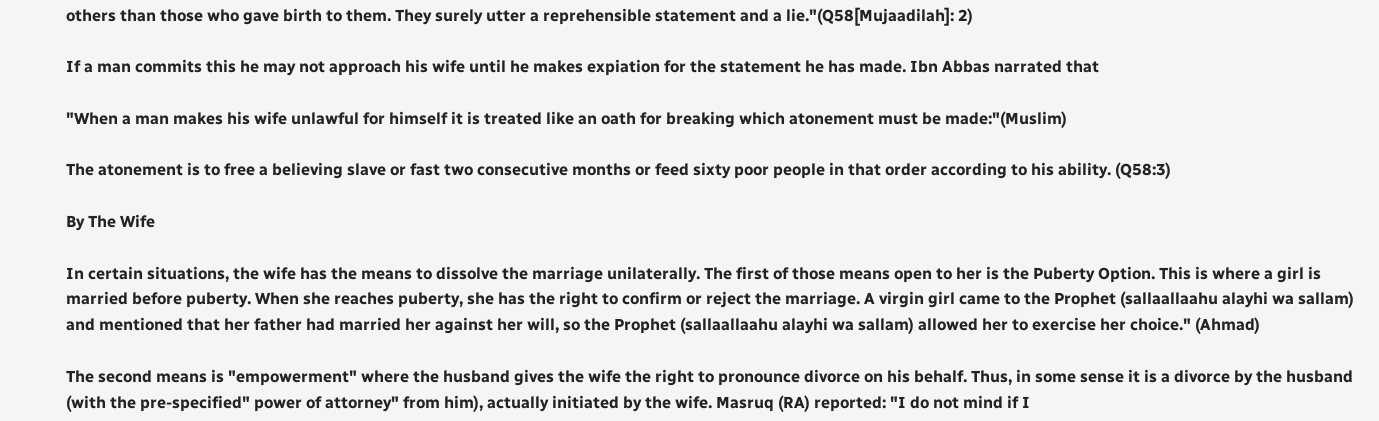others than those who gave birth to them. They surely utter a reprehensible statement and a lie."(Q58[Mujaadilah]: 2)

If a man commits this he may not approach his wife until he makes expiation for the statement he has made. Ibn Abbas narrated that

"When a man makes his wife unlawful for himself it is treated like an oath for breaking which atonement must be made:"(Muslim)

The atonement is to free a believing slave or fast two consecutive months or feed sixty poor people in that order according to his ability. (Q58:3)

By The Wife

In certain situations, the wife has the means to dissolve the marriage unilaterally. The first of those means open to her is the Puberty Option. This is where a girl is married before puberty. When she reaches puberty, she has the right to confirm or reject the marriage. A virgin girl came to the Prophet (sallaallaahu alayhi wa sallam) and mentioned that her father had married her against her will, so the Prophet (sallaallaahu alayhi wa sallam) allowed her to exercise her choice." (Ahmad)

The second means is "empowerment" where the husband gives the wife the right to pronounce divorce on his behalf. Thus, in some sense it is a divorce by the husband (with the pre-specified" power of attorney" from him), actually initiated by the wife. Masruq (RA) reported: "I do not mind if I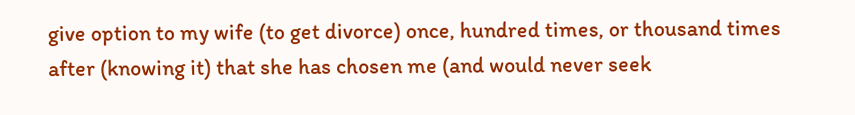give option to my wife (to get divorce) once, hundred times, or thousand times after (knowing it) that she has chosen me (and would never seek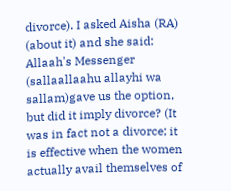divorce). I asked Aisha (RA) (about it) and she said: Allaah's Messenger (sallaallaahu allayhi wa sallam)gave us the option, but did it imply divorce? (It was in fact not a divorce; it is effective when the women actually avail themselves of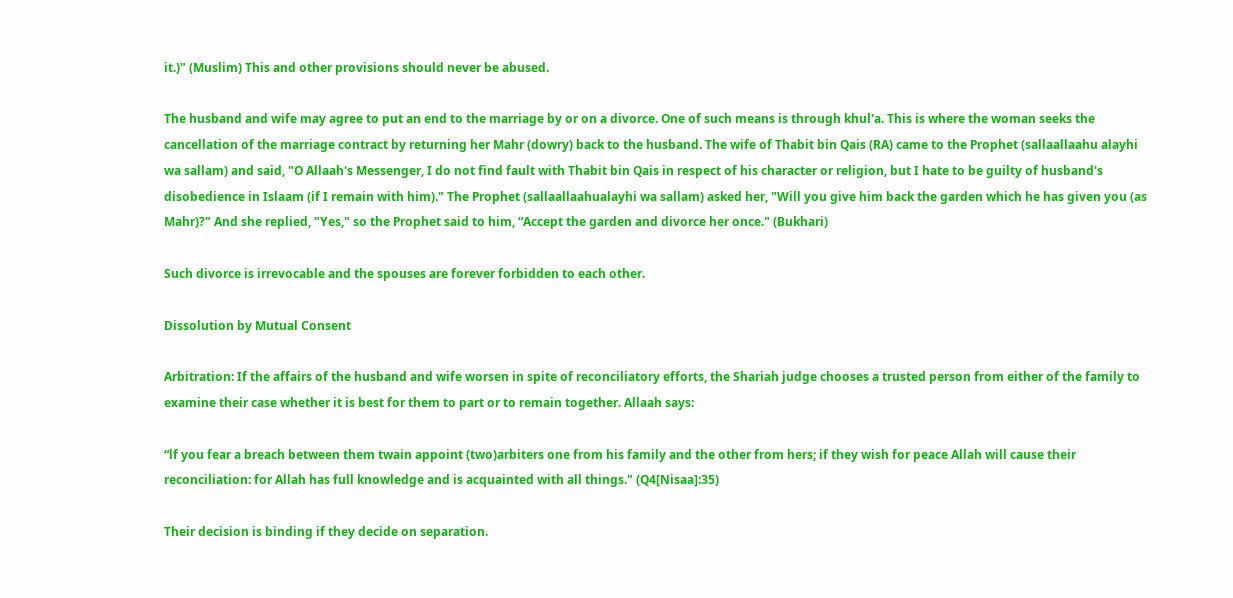it.)" (Muslim) This and other provisions should never be abused.

The husband and wife may agree to put an end to the marriage by or on a divorce. One of such means is through khul'a. This is where the woman seeks the cancellation of the marriage contract by returning her Mahr (dowry) back to the husband. The wife of Thabit bin Qais (RA) came to the Prophet (sallaallaahu alayhi wa sallam) and said, "O Allaah's Messenger, I do not find fault with Thabit bin Qais in respect of his character or religion, but I hate to be guilty of husband's disobedience in Islaam (if I remain with him)." The Prophet (sallaallaahualayhi wa sallam) asked her, "Will you give him back the garden which he has given you (as Mahr)?" And she replied, "Yes," so the Prophet said to him, “Accept the garden and divorce her once." (Bukhari)

Such divorce is irrevocable and the spouses are forever forbidden to each other.

Dissolution by Mutual Consent

Arbitration: If the affairs of the husband and wife worsen in spite of reconciliatory efforts, the Shariah judge chooses a trusted person from either of the family to examine their case whether it is best for them to part or to remain together. Allaah says:

“lf you fear a breach between them twain appoint (two)arbiters one from his family and the other from hers; if they wish for peace Allah will cause their reconciliation: for Allah has full knowledge and is acquainted with all things." (Q4[Nisaa]:35)

Their decision is binding if they decide on separation.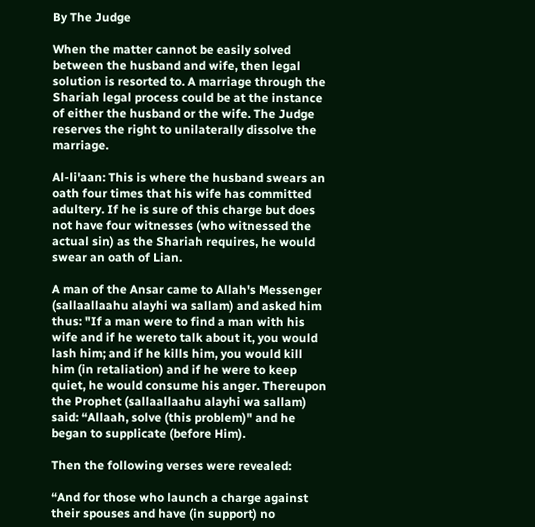By The Judge

When the matter cannot be easily solved between the husband and wife, then legal solution is resorted to. A marriage through the Shariah legal process could be at the instance of either the husband or the wife. The Judge reserves the right to unilaterally dissolve the marriage.

Al-li'aan: This is where the husband swears an oath four times that his wife has committed adultery. If he is sure of this charge but does not have four witnesses (who witnessed the actual sin) as the Shariah requires, he would swear an oath of Lian.

A man of the Ansar came to Allah's Messenger (sallaallaahu alayhi wa sallam) and asked him thus: "If a man were to find a man with his wife and if he wereto talk about it, you would lash him; and if he kills him, you would kill him (in retaliation) and if he were to keep quiet, he would consume his anger. Thereupon the Prophet (sallaallaahu alayhi wa sallam) said: “Allaah, solve (this problem)" and he began to supplicate (before Him).

Then the following verses were revealed:

“And for those who launch a charge against their spouses and have (in support) no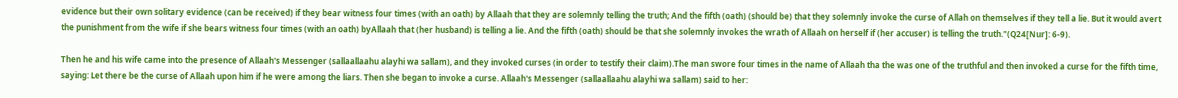evidence but their own solitary evidence (can be received) if they bear witness four times (with an oath) by Allaah that they are solemnly telling the truth; And the fifth (oath) (should be) that they solemnly invoke the curse of Allah on themselves if they tell a lie. But it would avert the punishment from the wife if she bears witness four times (with an oath) byAllaah that (her husband) is telling a lie. And the fifth (oath) should be that she solemnly invokes the wrath of Allaah on herself if (her accuser) is telling the truth."(Q24[Nur]: 6-9).

Then he and his wife came into the presence of Allaah's Messenger (sallaallaahu alayhi wa sallam), and they invoked curses (in order to testify their claim).The man swore four times in the name of Allaah tha the was one of the truthful and then invoked a curse for the fifth time, saying: Let there be the curse of Allaah upon him if he were among the liars. Then she began to invoke a curse. Allaah's Messenger (sallaallaahu alayhi wa sallam) said to her: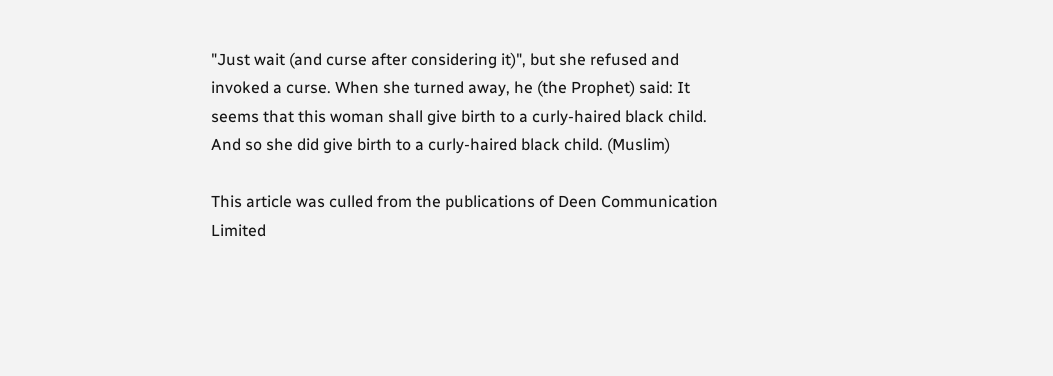"Just wait (and curse after considering it)", but she refused and invoked a curse. When she turned away, he (the Prophet) said: It seems that this woman shall give birth to a curly-haired black child. And so she did give birth to a curly-haired black child. (Muslim)

This article was culled from the publications of Deen Communication Limited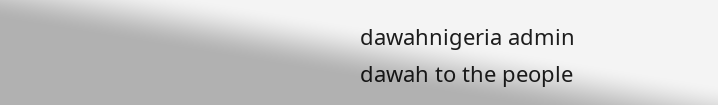dawahnigeria admin
dawah to the people